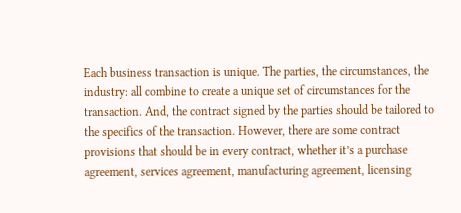Each business transaction is unique. The parties, the circumstances, the industry: all combine to create a unique set of circumstances for the transaction. And, the contract signed by the parties should be tailored to the specifics of the transaction. However, there are some contract provisions that should be in every contract, whether it’s a purchase agreement, services agreement, manufacturing agreement, licensing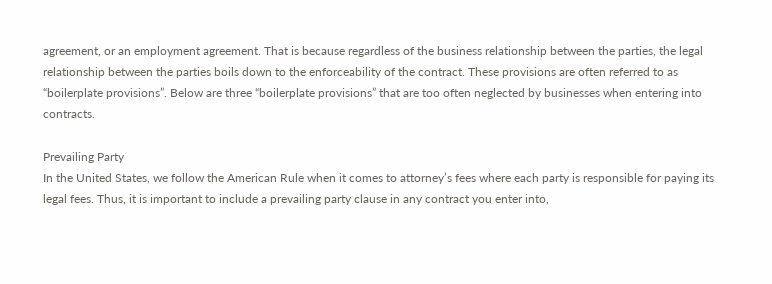agreement, or an employment agreement. That is because regardless of the business relationship between the parties, the legal relationship between the parties boils down to the enforceability of the contract. These provisions are often referred to as “boilerplate provisions”. Below are three “boilerplate provisions” that are too often neglected by businesses when entering into contracts.

Prevailing Party
In the United States, we follow the American Rule when it comes to attorney’s fees where each party is responsible for paying its legal fees. Thus, it is important to include a prevailing party clause in any contract you enter into,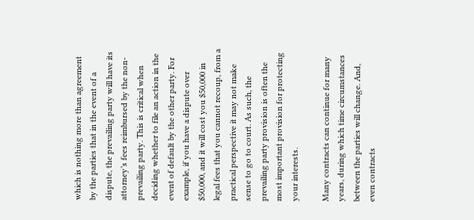which is nothing more than agreement by the parties that in the event of a dispute, the prevailing party will have its attorney’s fees reimbursed by the non-prevailing party. This is critical when deciding whether to file an action in the event of default by the other party. For example, if you have a dispute over $50,000, and it will cost you $50,000 in legal fees that you cannot recoup, from a practical perspective it may not make sense to go to court. As such, the prevailing party provision is often the most important provision for protecting your interests.

Many contracts can continue for many years, during which time circumstances between the parties will change. And, even contracts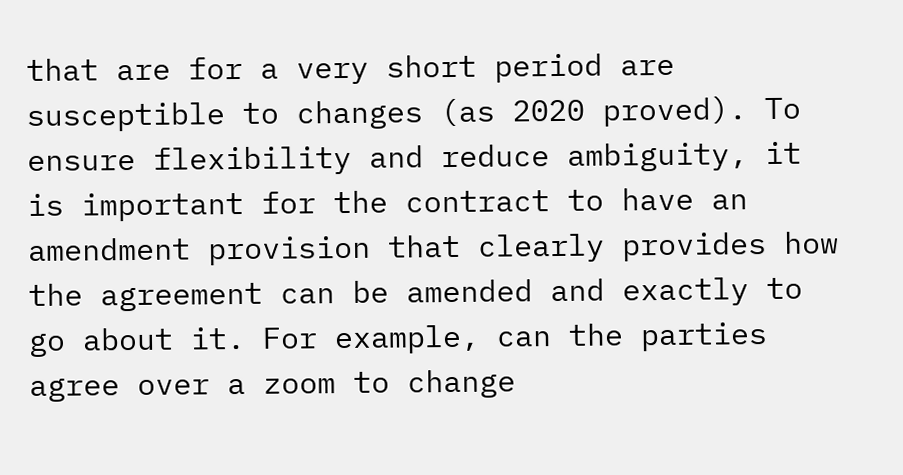that are for a very short period are susceptible to changes (as 2020 proved). To ensure flexibility and reduce ambiguity, it is important for the contract to have an amendment provision that clearly provides how the agreement can be amended and exactly to go about it. For example, can the parties agree over a zoom to change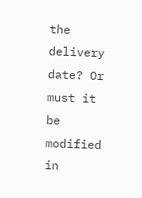the delivery date? Or must it be modified in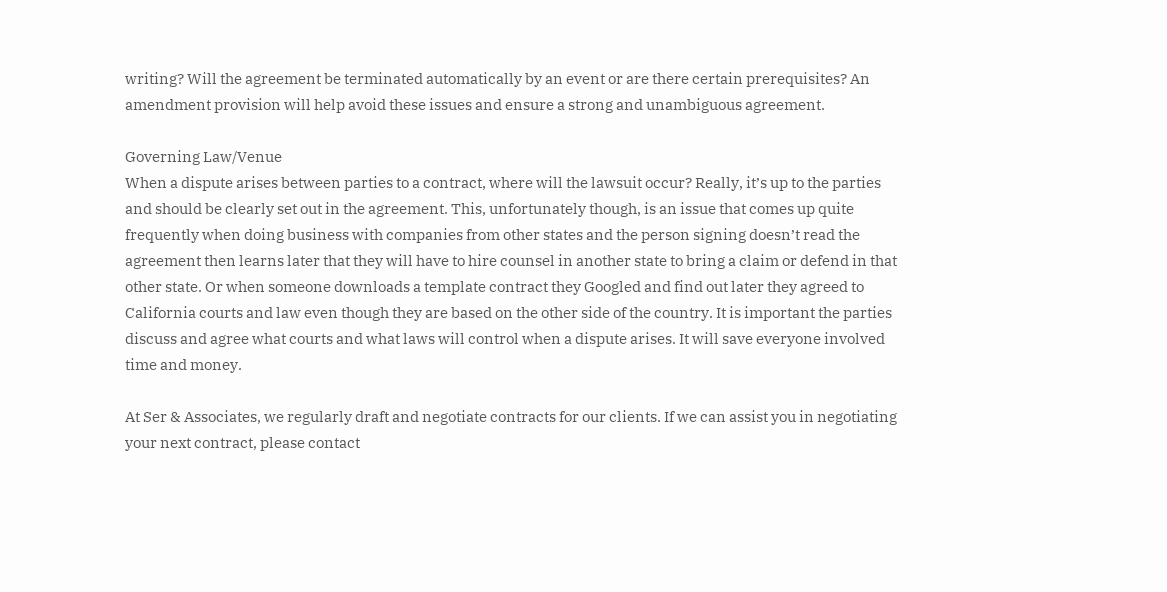writing? Will the agreement be terminated automatically by an event or are there certain prerequisites? An amendment provision will help avoid these issues and ensure a strong and unambiguous agreement.

Governing Law/Venue
When a dispute arises between parties to a contract, where will the lawsuit occur? Really, it’s up to the parties and should be clearly set out in the agreement. This, unfortunately though, is an issue that comes up quite frequently when doing business with companies from other states and the person signing doesn’t read the agreement then learns later that they will have to hire counsel in another state to bring a claim or defend in that other state. Or when someone downloads a template contract they Googled and find out later they agreed to California courts and law even though they are based on the other side of the country. It is important the parties discuss and agree what courts and what laws will control when a dispute arises. It will save everyone involved time and money.

At Ser & Associates, we regularly draft and negotiate contracts for our clients. If we can assist you in negotiating your next contract, please contact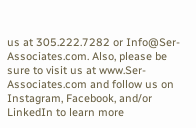us at 305.222.7282 or Info@Ser-Associates.com. Also, please be sure to visit us at www.Ser-Associates.com and follow us on Instagram, Facebook, and/or LinkedIn to learn more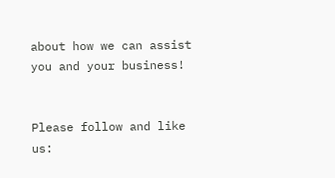about how we can assist you and your business!


Please follow and like us: